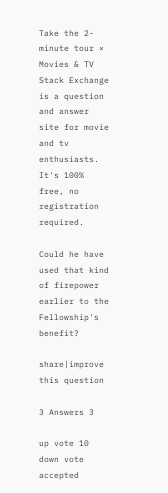Take the 2-minute tour ×
Movies & TV Stack Exchange is a question and answer site for movie and tv enthusiasts. It's 100% free, no registration required.

Could he have used that kind of firepower earlier to the Fellowship's benefit?

share|improve this question

3 Answers 3

up vote 10 down vote accepted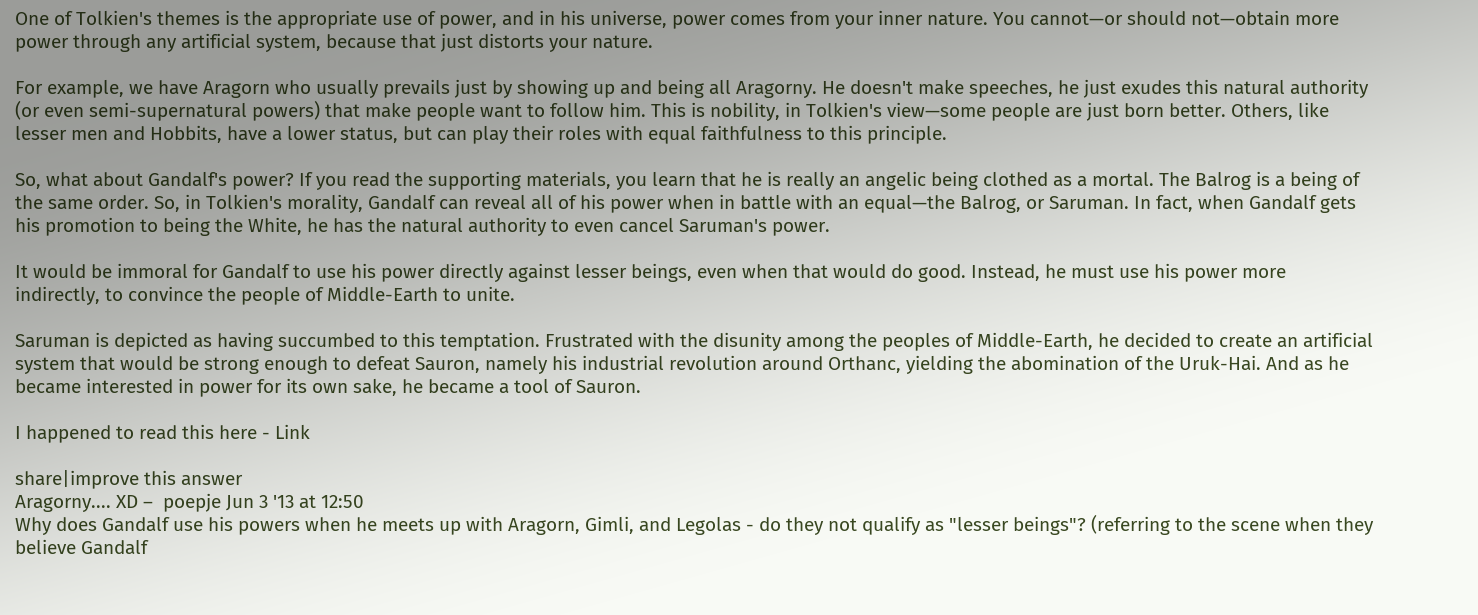One of Tolkien's themes is the appropriate use of power, and in his universe, power comes from your inner nature. You cannot—or should not—obtain more power through any artificial system, because that just distorts your nature.

For example, we have Aragorn who usually prevails just by showing up and being all Aragorny. He doesn't make speeches, he just exudes this natural authority (or even semi-supernatural powers) that make people want to follow him. This is nobility, in Tolkien's view—some people are just born better. Others, like lesser men and Hobbits, have a lower status, but can play their roles with equal faithfulness to this principle.

So, what about Gandalf's power? If you read the supporting materials, you learn that he is really an angelic being clothed as a mortal. The Balrog is a being of the same order. So, in Tolkien's morality, Gandalf can reveal all of his power when in battle with an equal—the Balrog, or Saruman. In fact, when Gandalf gets his promotion to being the White, he has the natural authority to even cancel Saruman's power.

It would be immoral for Gandalf to use his power directly against lesser beings, even when that would do good. Instead, he must use his power more indirectly, to convince the people of Middle-Earth to unite.

Saruman is depicted as having succumbed to this temptation. Frustrated with the disunity among the peoples of Middle-Earth, he decided to create an artificial system that would be strong enough to defeat Sauron, namely his industrial revolution around Orthanc, yielding the abomination of the Uruk-Hai. And as he became interested in power for its own sake, he became a tool of Sauron.

I happened to read this here - Link

share|improve this answer
Aragorny.... XD –  poepje Jun 3 '13 at 12:50
Why does Gandalf use his powers when he meets up with Aragorn, Gimli, and Legolas - do they not qualify as "lesser beings"? (referring to the scene when they believe Gandalf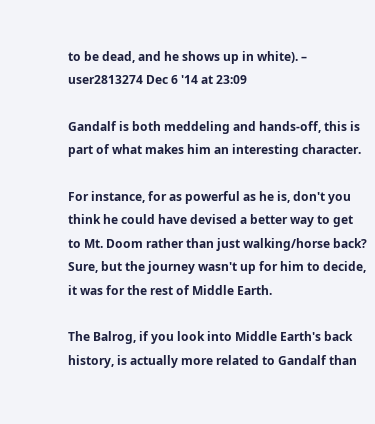to be dead, and he shows up in white). –  user2813274 Dec 6 '14 at 23:09

Gandalf is both meddeling and hands-off, this is part of what makes him an interesting character.

For instance, for as powerful as he is, don't you think he could have devised a better way to get to Mt. Doom rather than just walking/horse back? Sure, but the journey wasn't up for him to decide, it was for the rest of Middle Earth.

The Balrog, if you look into Middle Earth's back history, is actually more related to Gandalf than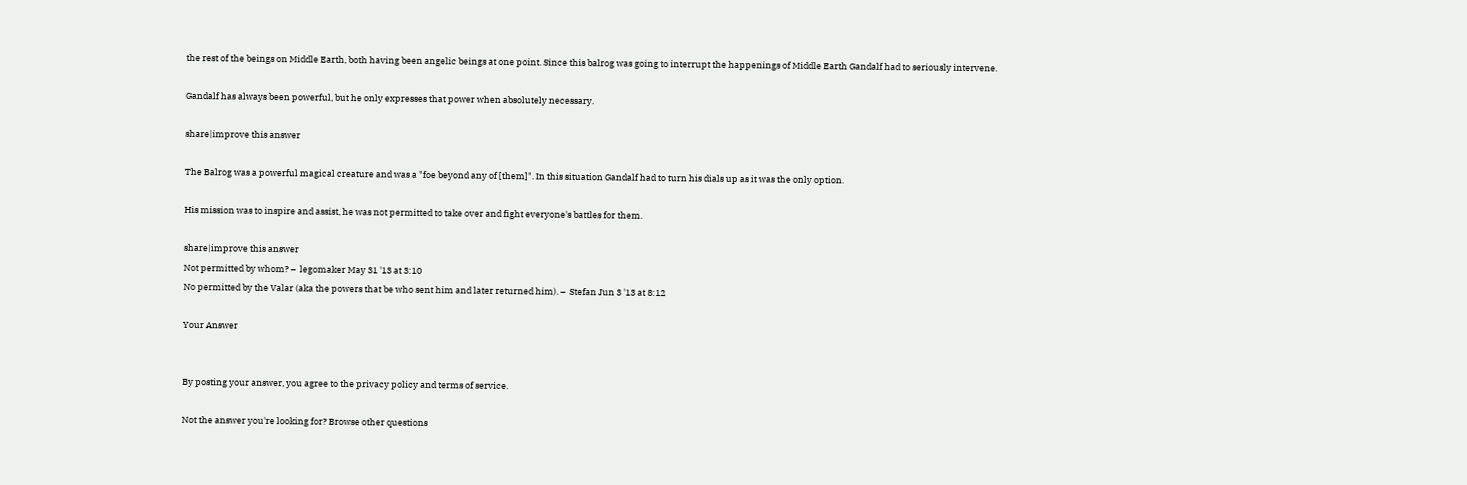the rest of the beings on Middle Earth, both having been angelic beings at one point. Since this balrog was going to interrupt the happenings of Middle Earth Gandalf had to seriously intervene.

Gandalf has always been powerful, but he only expresses that power when absolutely necessary.

share|improve this answer

The Balrog was a powerful magical creature and was a "foe beyond any of [them]". In this situation Gandalf had to turn his dials up as it was the only option.

His mission was to inspire and assist, he was not permitted to take over and fight everyone's battles for them.

share|improve this answer
Not permitted by whom? –  legomaker May 31 '13 at 3:10
No permitted by the Valar (aka the powers that be who sent him and later returned him). –  Stefan Jun 3 '13 at 8:12

Your Answer


By posting your answer, you agree to the privacy policy and terms of service.

Not the answer you're looking for? Browse other questions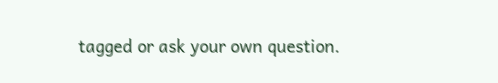tagged or ask your own question.